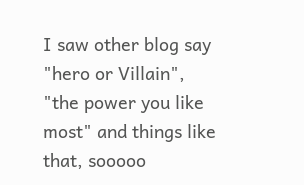I saw other blog say "hero or Villain", "the power you like most" and things like that, sooooo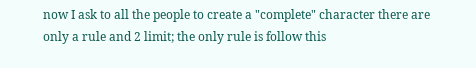now I ask to all the people to create a "complete" character there are only a rule and 2 limit; the only rule is follow this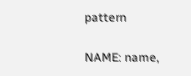pattern

NAME: name,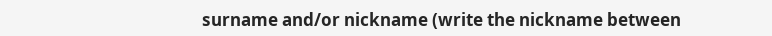surname and/or nickname (write the nickname between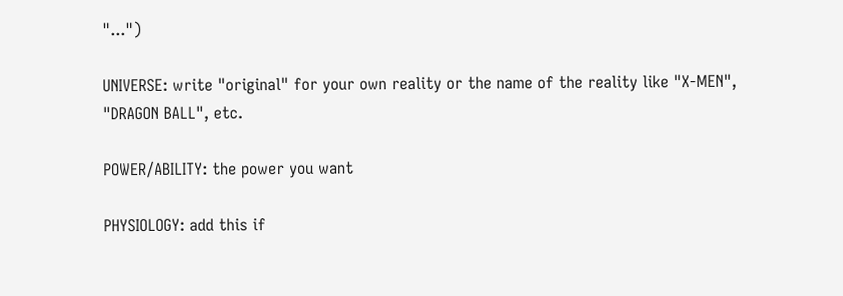"...")

UNIVERSE: write "original" for your own reality or the name of the reality like "X-MEN", "DRAGON BALL", etc.

POWER/ABILITY: the power you want

PHYSIOLOGY: add this if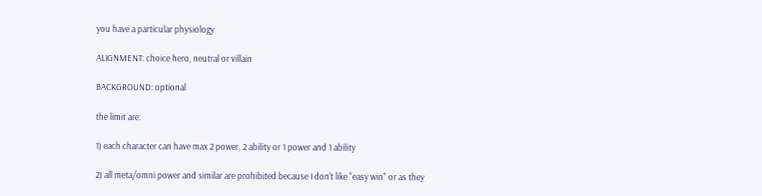you have a particular physiology

ALIGNMENT: choice hero, neutral or villain

BACKGROUND: optional

the limit are:

1) each character can have max 2 power, 2 ability or 1 power and 1 ability

2) all meta/omni power and similar are prohibited because I don't like "easy win" or as they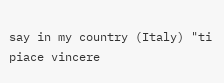say in my country (Italy) "ti piace vincere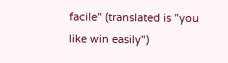facile" (translated is "you like win easily")